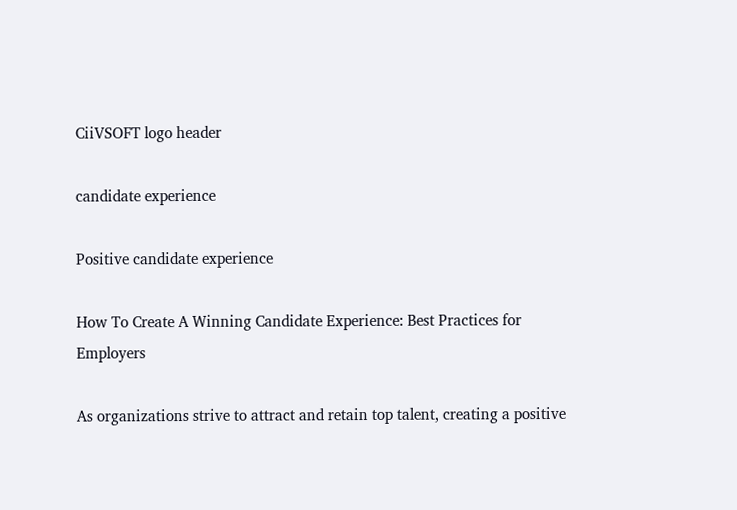CiiVSOFT logo header

candidate experience

Positive candidate experience

How To Create A Winning Candidate Experience: Best Practices for Employers

As organizations strive to attract and retain top talent, creating a positive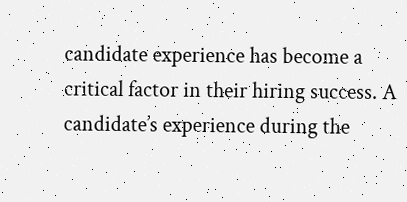candidate experience has become a critical factor in their hiring success. A candidate’s experience during the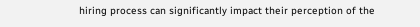hiring process can significantly impact their perception of the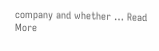company and whether … Read More